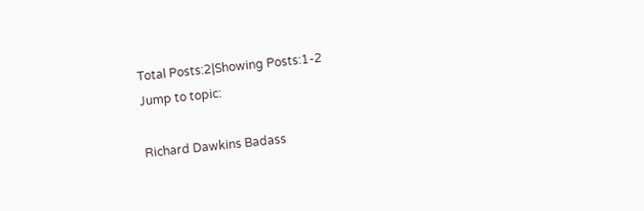Total Posts:2|Showing Posts:1-2
Jump to topic:

Richard Dawkins Badass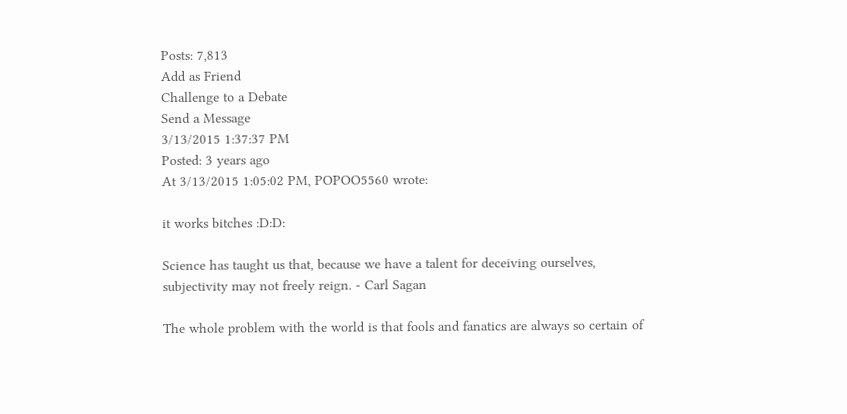Posts: 7,813
Add as Friend
Challenge to a Debate
Send a Message
3/13/2015 1:37:37 PM
Posted: 3 years ago
At 3/13/2015 1:05:02 PM, POPOO5560 wrote:

it works bitches :D:D:

Science has taught us that, because we have a talent for deceiving ourselves, subjectivity may not freely reign. - Carl Sagan

The whole problem with the world is that fools and fanatics are always so certain of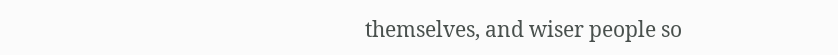themselves, and wiser people so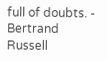full of doubts. - Bertrand Russell